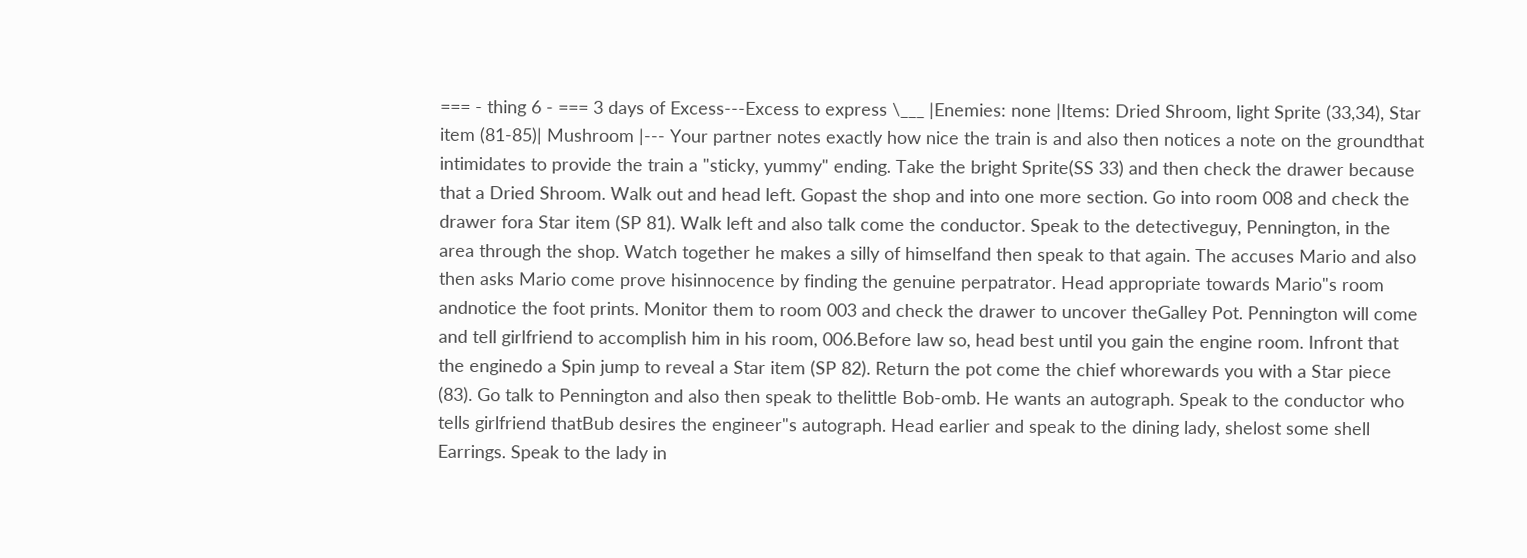=== - thing 6 - === 3 days of Excess---Excess to express \___ |Enemies: none |Items: Dried Shroom, light Sprite (33,34), Star item (81-85)| Mushroom |--- Your partner notes exactly how nice the train is and also then notices a note on the groundthat intimidates to provide the train a "sticky, yummy" ending. Take the bright Sprite(SS 33) and then check the drawer because that a Dried Shroom. Walk out and head left. Gopast the shop and into one more section. Go into room 008 and check the drawer fora Star item (SP 81). Walk left and also talk come the conductor. Speak to the detectiveguy, Pennington, in the area through the shop. Watch together he makes a silly of himselfand then speak to that again. The accuses Mario and also then asks Mario come prove hisinnocence by finding the genuine perpatrator. Head appropriate towards Mario"s room andnotice the foot prints. Monitor them to room 003 and check the drawer to uncover theGalley Pot. Pennington will come and tell girlfriend to accomplish him in his room, 006.Before law so, head best until you gain the engine room. Infront that the enginedo a Spin jump to reveal a Star item (SP 82). Return the pot come the chief whorewards you with a Star piece (83). Go talk to Pennington and also then speak to thelittle Bob-omb. He wants an autograph. Speak to the conductor who tells girlfriend thatBub desires the engineer"s autograph. Head earlier and speak to the dining lady, shelost some shell Earrings. Speak to the lady in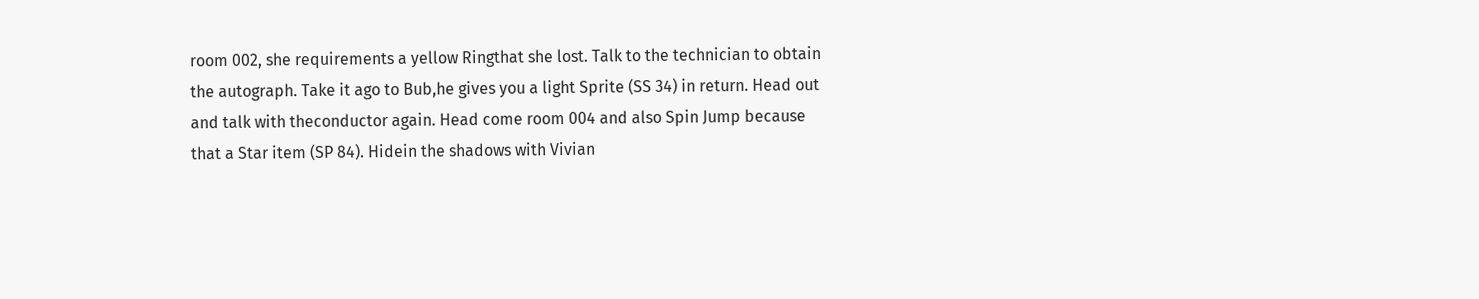room 002, she requirements a yellow Ringthat she lost. Talk to the technician to obtain the autograph. Take it ago to Bub,he gives you a light Sprite (SS 34) in return. Head out and talk with theconductor again. Head come room 004 and also Spin Jump because that a Star item (SP 84). Hidein the shadows with Vivian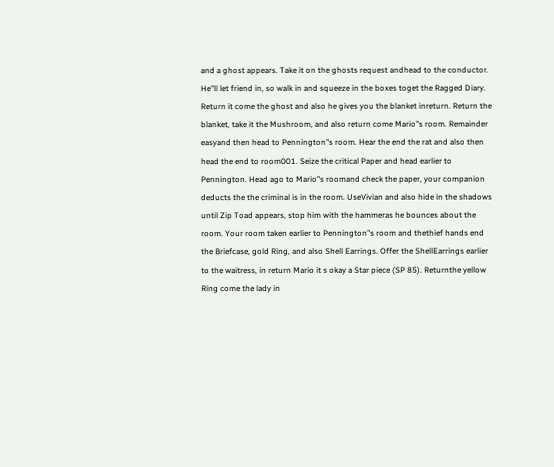and a ghost appears. Take it on the ghosts request andhead to the conductor. He"ll let friend in, so walk in and squeeze in the boxes toget the Ragged Diary. Return it come the ghost and also he gives you the blanket inreturn. Return the blanket, take it the Mushroom, and also return come Mario"s room. Remainder easyand then head to Pennington"s room. Hear the end the rat and also then head the end to room001. Seize the critical Paper and head earlier to Pennington. Head ago to Mario"s roomand check the paper, your companion deducts the the criminal is in the room. UseVivian and also hide in the shadows until Zip Toad appears, stop him with the hammeras he bounces about the room. Your room taken earlier to Pennington"s room and thethief hands end the Briefcase, gold Ring, and also Shell Earrings. Offer the ShellEarrings earlier to the waitress, in return Mario it s okay a Star piece (SP 85). Returnthe yellow Ring come the lady in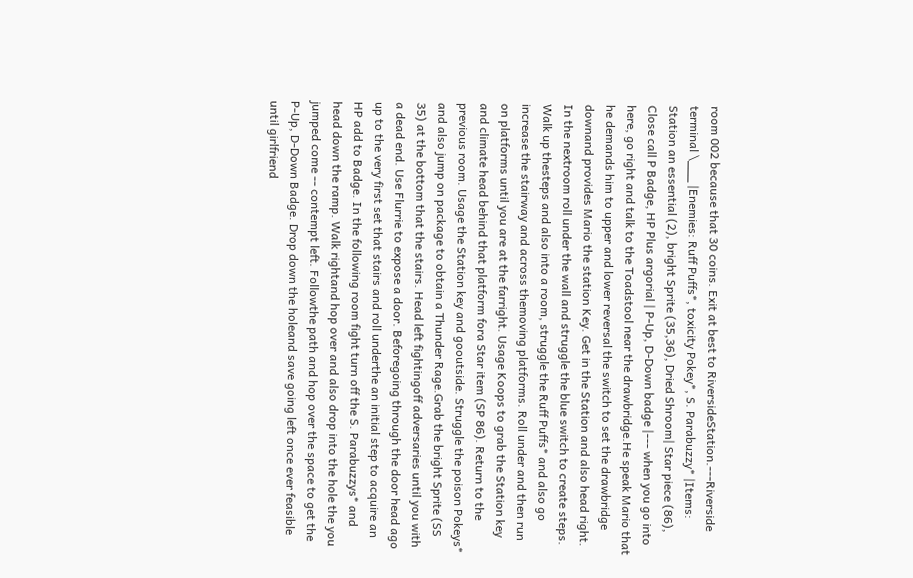room 002 because that 30 coins. Exit at best to RiversideStation.---Riverside terminal \___ |Enemies: Ruff Puffs*, toxicity Pokey*, S. Parabuzzy* |Items: Station an essential (2), bright Sprite (35,36), Dried Shroom| Star piece (86), Close call P Badge, HP Plus argorial | P-Up, D-Down badge |--- when you go into here, go right and talk to the Toadstool near the drawbridge.He speak Mario that he demands him to upper and lower reversal the switch to set the drawbridge downand provides Mario the station Key. Get in the Station and also head right. In the nextroom roll under the wall and struggle the blue switch to create steps. Walk up thesteps and also into a room, struggle the Ruff Puffs* and also go increase the stairway and across themoving platforms. Roll under and then run on platforms until you are at the farright. Usage Koops to grab the Station key and climate head behind that platform fora Star item (SP 86). Return to the previous room. Usage the Station key and gooutside. Struggle the poison Pokeys* and also jump on package to obtain a Thunder Rage.Grab the bright Sprite (SS 35) at the bottom that the stairs. Head left fightingoff adversaries until you with a dead end. Use Flurrie to expose a door. Beforegoing through the door head ago up to the very first set that stairs and roll underthe an initial step to acquire an HP add to Badge. In the following room fight turn off the S. Parabuzzys* and head down the ramp. Walk rightand hop over and also drop into the hole the you jumped come -- contempt left. Followthe path and hop over the space to get the P-Up, D-Down Badge. Drop down the holeand save going left once ever feasible until girlfriend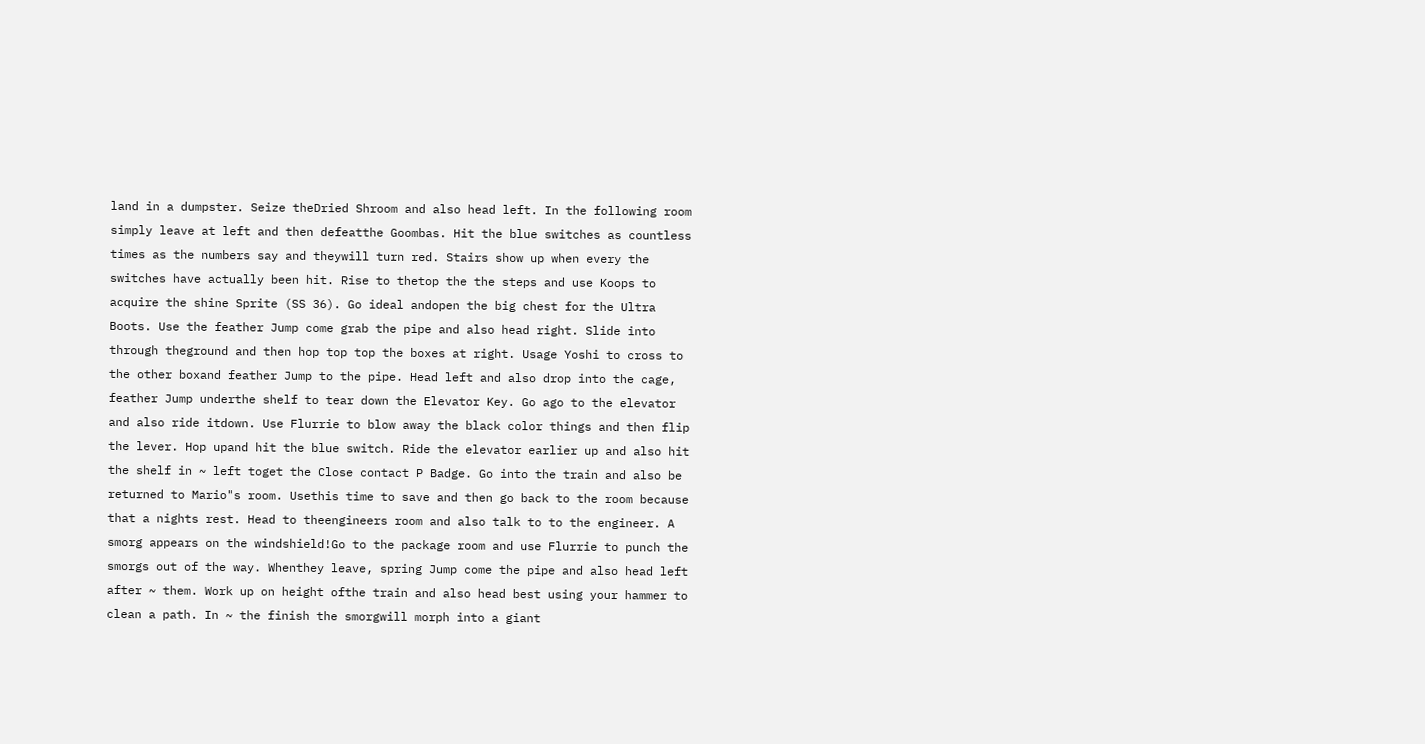land in a dumpster. Seize theDried Shroom and also head left. In the following room simply leave at left and then defeatthe Goombas. Hit the blue switches as countless times as the numbers say and theywill turn red. Stairs show up when every the switches have actually been hit. Rise to thetop the the steps and use Koops to acquire the shine Sprite (SS 36). Go ideal andopen the big chest for the Ultra Boots. Use the feather Jump come grab the pipe and also head right. Slide into through theground and then hop top top the boxes at right. Usage Yoshi to cross to the other boxand feather Jump to the pipe. Head left and also drop into the cage, feather Jump underthe shelf to tear down the Elevator Key. Go ago to the elevator and also ride itdown. Use Flurrie to blow away the black color things and then flip the lever. Hop upand hit the blue switch. Ride the elevator earlier up and also hit the shelf in ~ left toget the Close contact P Badge. Go into the train and also be returned to Mario"s room. Usethis time to save and then go back to the room because that a nights rest. Head to theengineers room and also talk to to the engineer. A smorg appears on the windshield!Go to the package room and use Flurrie to punch the smorgs out of the way. Whenthey leave, spring Jump come the pipe and also head left after ~ them. Work up on height ofthe train and also head best using your hammer to clean a path. In ~ the finish the smorgwill morph into a giant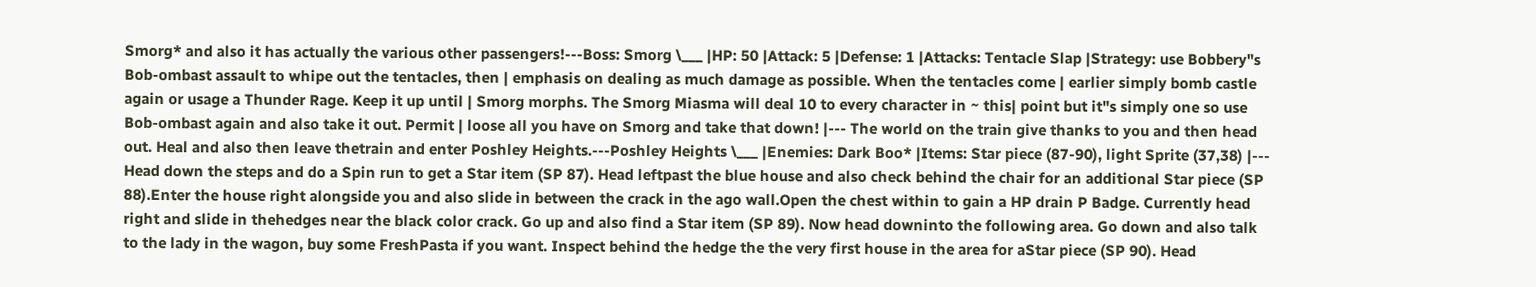Smorg* and also it has actually the various other passengers!---Boss: Smorg \___ |HP: 50 |Attack: 5 |Defense: 1 |Attacks: Tentacle Slap |Strategy: use Bobbery"s Bob-ombast assault to whipe out the tentacles, then | emphasis on dealing as much damage as possible. When the tentacles come | earlier simply bomb castle again or usage a Thunder Rage. Keep it up until | Smorg morphs. The Smorg Miasma will deal 10 to every character in ~ this| point but it"s simply one so use Bob-ombast again and also take it out. Permit | loose all you have on Smorg and take that down! |--- The world on the train give thanks to you and then head out. Heal and also then leave thetrain and enter Poshley Heights.---Poshley Heights \___ |Enemies: Dark Boo* |Items: Star piece (87-90), light Sprite (37,38) |--- Head down the steps and do a Spin run to get a Star item (SP 87). Head leftpast the blue house and also check behind the chair for an additional Star piece (SP 88).Enter the house right alongside you and also slide in between the crack in the ago wall.Open the chest within to gain a HP drain P Badge. Currently head right and slide in thehedges near the black color crack. Go up and also find a Star item (SP 89). Now head downinto the following area. Go down and also talk to the lady in the wagon, buy some FreshPasta if you want. Inspect behind the hedge the the very first house in the area for aStar piece (SP 90). Head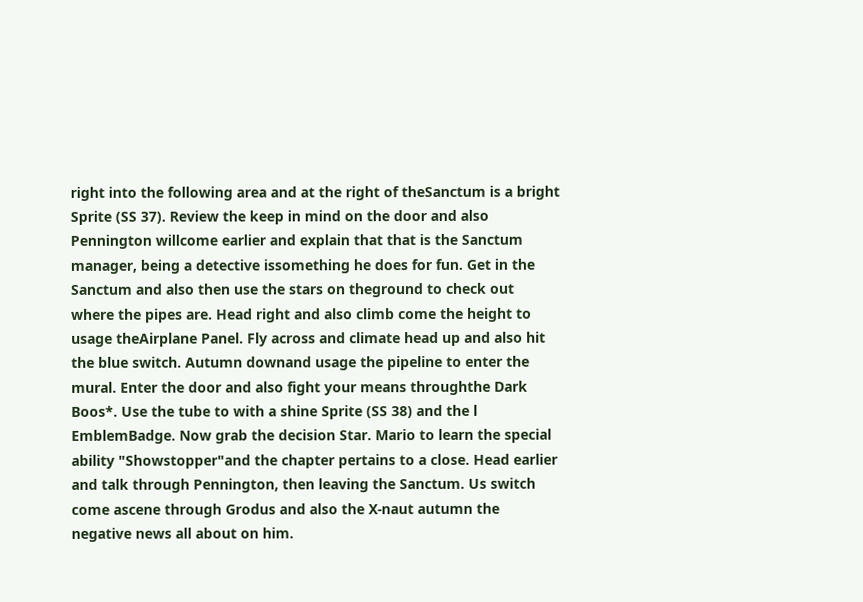right into the following area and at the right of theSanctum is a bright Sprite (SS 37). Review the keep in mind on the door and also Pennington willcome earlier and explain that that is the Sanctum manager, being a detective issomething he does for fun. Get in the Sanctum and also then use the stars on theground to check out where the pipes are. Head right and also climb come the height to usage theAirplane Panel. Fly across and climate head up and also hit the blue switch. Autumn downand usage the pipeline to enter the mural. Enter the door and also fight your means throughthe Dark Boos*. Use the tube to with a shine Sprite (SS 38) and the l EmblemBadge. Now grab the decision Star. Mario to learn the special ability "Showstopper"and the chapter pertains to a close. Head earlier and talk through Pennington, then leaving the Sanctum. Us switch come ascene through Grodus and also the X-naut autumn the negative news all about on him.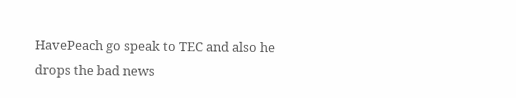HavePeach go speak to TEC and also he drops the bad news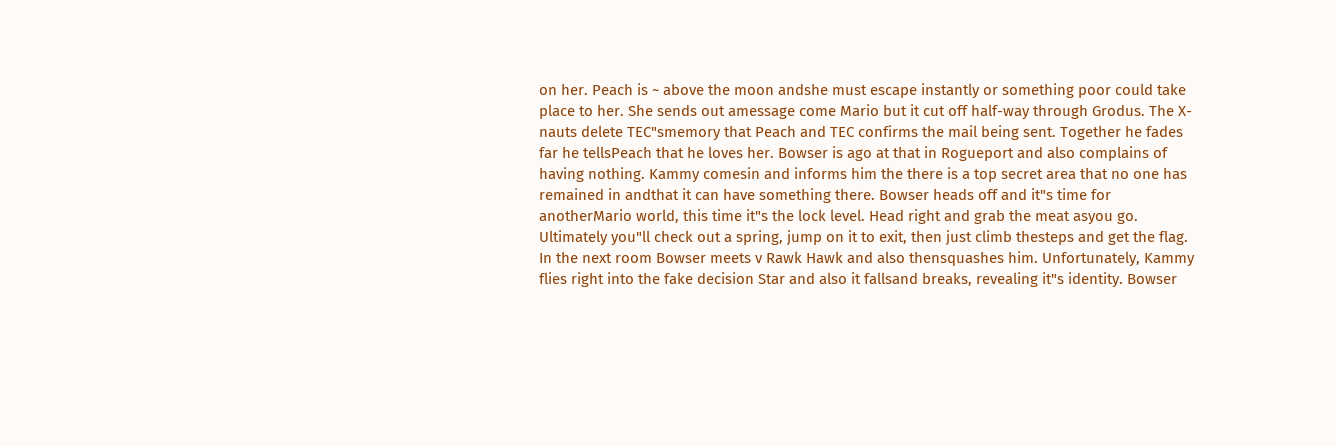on her. Peach is ~ above the moon andshe must escape instantly or something poor could take place to her. She sends out amessage come Mario but it cut off half-way through Grodus. The X-nauts delete TEC"smemory that Peach and TEC confirms the mail being sent. Together he fades far he tellsPeach that he loves her. Bowser is ago at that in Rogueport and also complains of having nothing. Kammy comesin and informs him the there is a top secret area that no one has remained in andthat it can have something there. Bowser heads off and it"s time for anotherMario world, this time it"s the lock level. Head right and grab the meat asyou go. Ultimately you"ll check out a spring, jump on it to exit, then just climb thesteps and get the flag. In the next room Bowser meets v Rawk Hawk and also thensquashes him. Unfortunately, Kammy flies right into the fake decision Star and also it fallsand breaks, revealing it"s identity. Bowser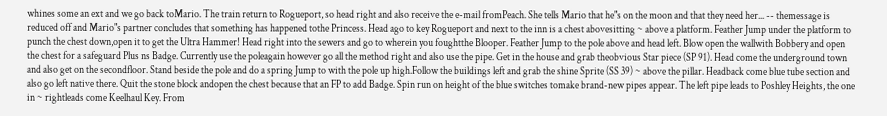whines some an ext and we go back toMario. The train return to Rogueport, so head right and also receive the e-mail fromPeach. She tells Mario that he"s on the moon and that they need her... -- themessage is reduced off and Mario"s partner concludes that something has happened tothe Princess. Head ago to key Rogueport and next to the inn is a chest abovesitting ~ above a platform. Feather Jump under the platform to punch the chest down,open it to get the Ultra Hammer! Head right into the sewers and go to wherein you foughtthe Blooper. Feather Jump to the pole above and head left. Blow open the wallwith Bobbery and open the chest for a safeguard Plus ns Badge. Currently use the poleagain however go all the method right and also use the pipe. Get in the house and grab theobvious Star piece (SP 91). Head come the underground town and also get on the secondfloor. Stand beside the pole and do a spring Jump to with the pole up high.Follow the buildings left and grab the shine Sprite (SS 39) ~ above the pillar. Headback come blue tube section and also go left native there. Quit the stone block andopen the chest because that an FP to add Badge. Spin run on height of the blue switches tomake brand-new pipes appear. The left pipe leads to Poshley Heights, the one in ~ rightleads come Keelhaul Key. From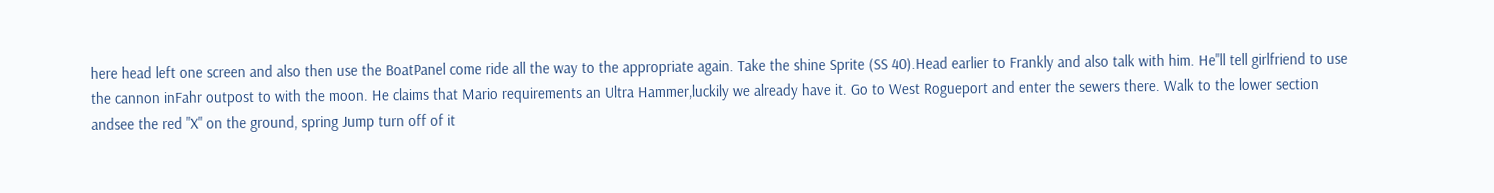here head left one screen and also then use the BoatPanel come ride all the way to the appropriate again. Take the shine Sprite (SS 40).Head earlier to Frankly and also talk with him. He"ll tell girlfriend to use the cannon inFahr outpost to with the moon. He claims that Mario requirements an Ultra Hammer,luckily we already have it. Go to West Rogueport and enter the sewers there. Walk to the lower section andsee the red "X" on the ground, spring Jump turn off of it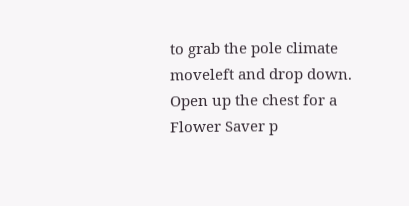to grab the pole climate moveleft and drop down. Open up the chest for a Flower Saver p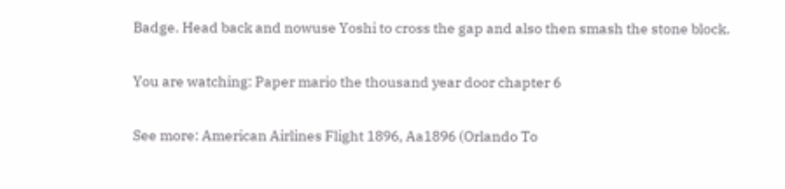Badge. Head back and nowuse Yoshi to cross the gap and also then smash the stone block.

You are watching: Paper mario the thousand year door chapter 6

See more: American Airlines Flight 1896, Aa1896 (Orlando To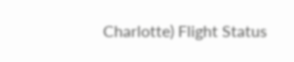Charlotte) Flight Status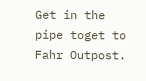Get in the pipe toget to Fahr Outpost.